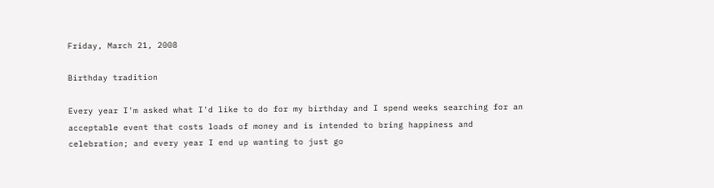Friday, March 21, 2008

Birthday tradition

Every year I'm asked what I'd like to do for my birthday and I spend weeks searching for an acceptable event that costs loads of money and is intended to bring happiness and celebration; and every year I end up wanting to just go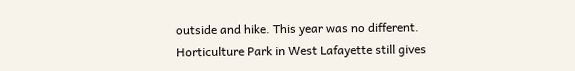outside and hike. This year was no different.
Horticulture Park in West Lafayette still gives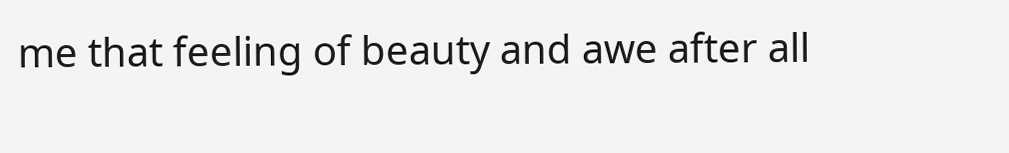me that feeling of beauty and awe after all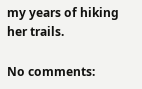my years of hiking her trails.

No comments: